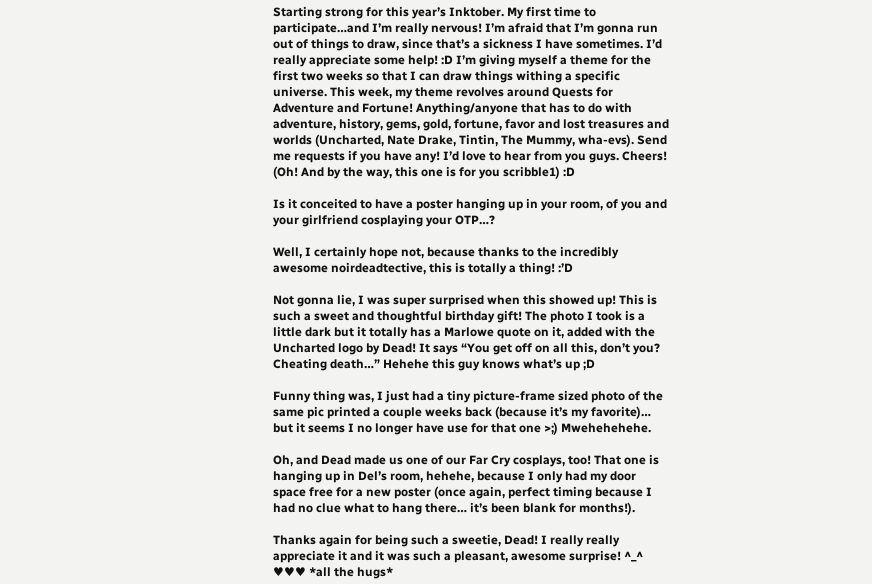Starting strong for this year’s Inktober. My first time to participate…and I’m really nervous! I’m afraid that I’m gonna run out of things to draw, since that’s a sickness I have sometimes. I’d really appreciate some help! :D I’m giving myself a theme for the first two weeks so that I can draw things withing a specific universe. This week, my theme revolves around Quests for Adventure and Fortune! Anything/anyone that has to do with adventure, history, gems, gold, fortune, favor and lost treasures and worlds (Uncharted, Nate Drake, Tintin, The Mummy, wha-evs). Send me requests if you have any! I’d love to hear from you guys. Cheers! (Oh! And by the way, this one is for you scribble1) :D

Is it conceited to have a poster hanging up in your room, of you and your girlfriend cosplaying your OTP…?

Well, I certainly hope not, because thanks to the incredibly awesome noirdeadtective, this is totally a thing! :’D

Not gonna lie, I was super surprised when this showed up! This is such a sweet and thoughtful birthday gift! The photo I took is a little dark but it totally has a Marlowe quote on it, added with the Uncharted logo by Dead! It says “You get off on all this, don’t you? Cheating death…” Hehehe this guy knows what’s up ;D

Funny thing was, I just had a tiny picture-frame sized photo of the same pic printed a couple weeks back (because it’s my favorite)… but it seems I no longer have use for that one >;) Mwehehehehe.

Oh, and Dead made us one of our Far Cry cosplays, too! That one is hanging up in Del’s room, hehehe, because I only had my door space free for a new poster (once again, perfect timing because I had no clue what to hang there… it’s been blank for months!).

Thanks again for being such a sweetie, Dead! I really really appreciate it and it was such a pleasant, awesome surprise! ^_^ ♥♥♥ *all the hugs*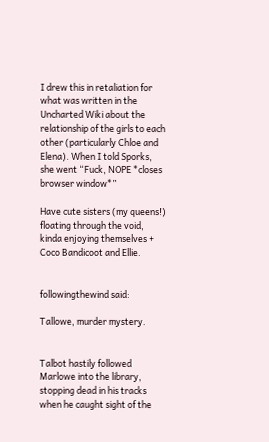I drew this in retaliation for what was written in the Uncharted Wiki about the relationship of the girls to each other (particularly Chloe and Elena). When I told Sporks, she went “Fuck, NOPE *closes browser window*”

Have cute sisters (my queens!) floating through the void, kinda enjoying themselves + Coco Bandicoot and Ellie.


followingthewind said:

Tallowe, murder mystery.


Talbot hastily followed Marlowe into the library, stopping dead in his tracks when he caught sight of the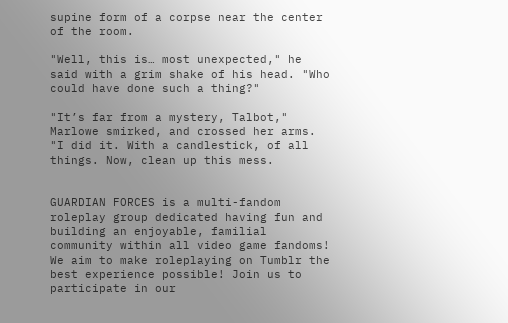supine form of a corpse near the center of the room.

"Well, this is… most unexpected," he said with a grim shake of his head. "Who could have done such a thing?"

"It’s far from a mystery, Talbot," Marlowe smirked, and crossed her arms. "I did it. With a candlestick, of all things. Now, clean up this mess.


GUARDIAN FORCES is a multi-fandom roleplay group dedicated having fun and building an enjoyable, familial community within all video game fandoms! We aim to make roleplaying on Tumblr the best experience possible! Join us to participate in our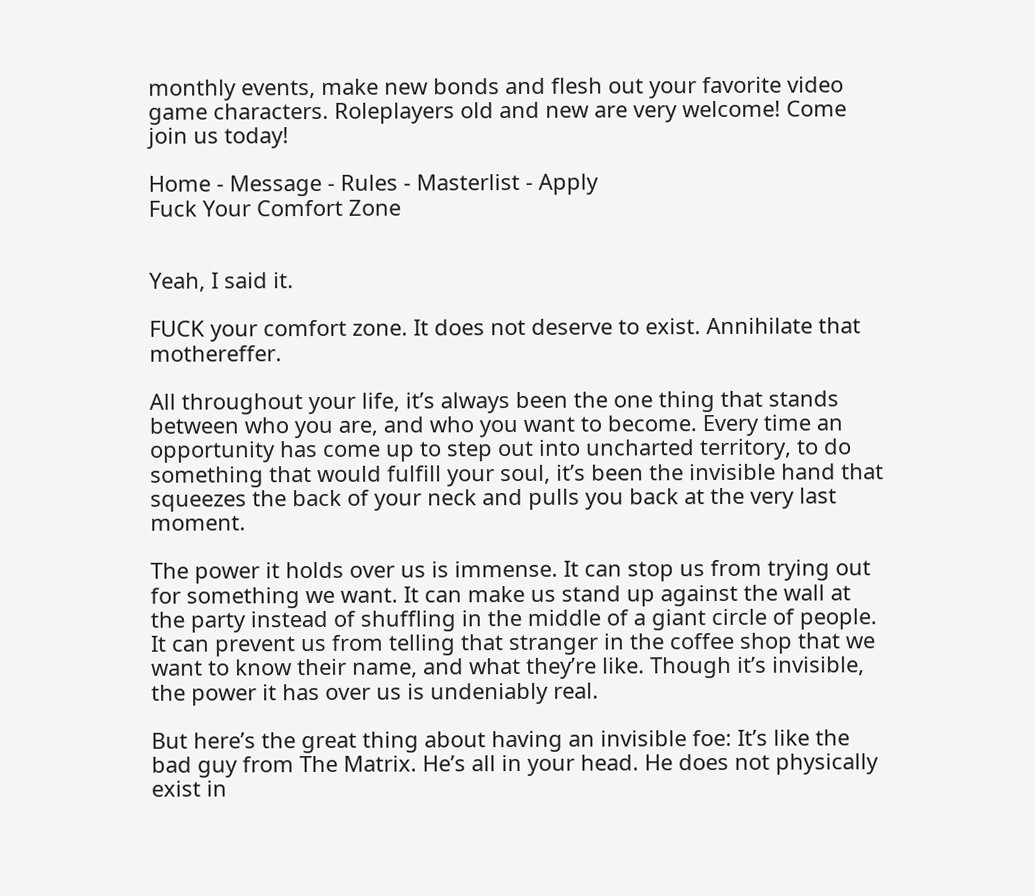monthly events, make new bonds and flesh out your favorite video game characters. Roleplayers old and new are very welcome! Come join us today!

Home - Message - Rules - Masterlist - Apply
Fuck Your Comfort Zone


Yeah, I said it.

FUCK your comfort zone. It does not deserve to exist. Annihilate that mothereffer.

All throughout your life, it’s always been the one thing that stands between who you are, and who you want to become. Every time an opportunity has come up to step out into uncharted territory, to do something that would fulfill your soul, it’s been the invisible hand that squeezes the back of your neck and pulls you back at the very last moment.

The power it holds over us is immense. It can stop us from trying out for something we want. It can make us stand up against the wall at the party instead of shuffling in the middle of a giant circle of people. It can prevent us from telling that stranger in the coffee shop that we want to know their name, and what they’re like. Though it’s invisible, the power it has over us is undeniably real.

But here’s the great thing about having an invisible foe: It’s like the bad guy from The Matrix. He’s all in your head. He does not physically exist in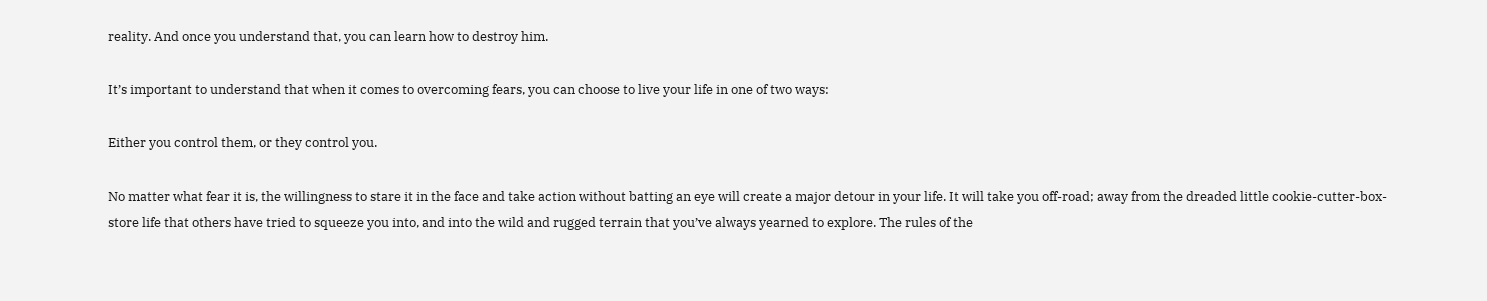reality. And once you understand that, you can learn how to destroy him.

It’s important to understand that when it comes to overcoming fears, you can choose to live your life in one of two ways:

Either you control them, or they control you.

No matter what fear it is, the willingness to stare it in the face and take action without batting an eye will create a major detour in your life. It will take you off-road; away from the dreaded little cookie-cutter-box-store life that others have tried to squeeze you into, and into the wild and rugged terrain that you’ve always yearned to explore. The rules of the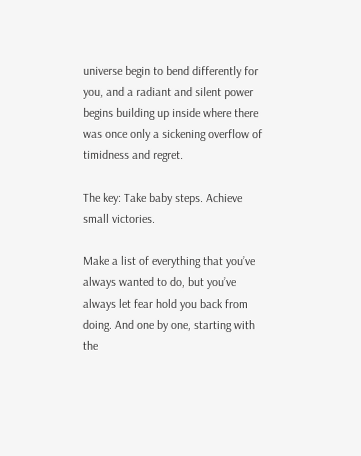universe begin to bend differently for you, and a radiant and silent power begins building up inside where there was once only a sickening overflow of timidness and regret.

The key: Take baby steps. Achieve small victories.

Make a list of everything that you’ve always wanted to do, but you’ve always let fear hold you back from doing. And one by one, starting with the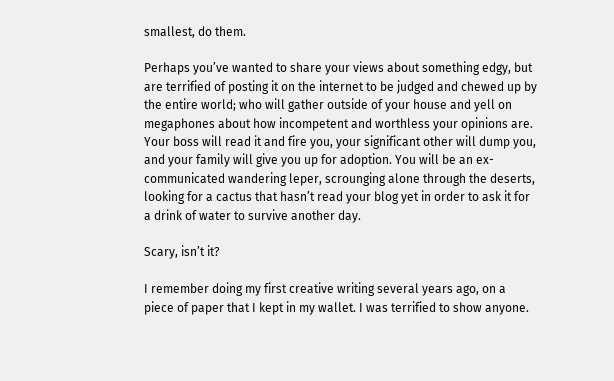smallest, do them.

Perhaps you’ve wanted to share your views about something edgy, but are terrified of posting it on the internet to be judged and chewed up by the entire world; who will gather outside of your house and yell on megaphones about how incompetent and worthless your opinions are. Your boss will read it and fire you, your significant other will dump you, and your family will give you up for adoption. You will be an ex-communicated wandering leper, scrounging alone through the deserts, looking for a cactus that hasn’t read your blog yet in order to ask it for a drink of water to survive another day.

Scary, isn’t it?

I remember doing my first creative writing several years ago, on a piece of paper that I kept in my wallet. I was terrified to show anyone.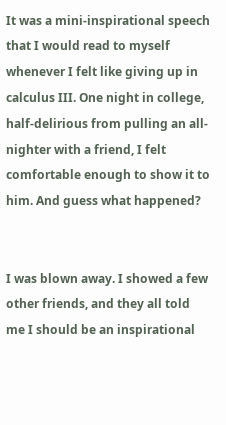It was a mini-inspirational speech that I would read to myself whenever I felt like giving up in calculus III. One night in college, half-delirious from pulling an all-nighter with a friend, I felt comfortable enough to show it to him. And guess what happened?


I was blown away. I showed a few other friends, and they all told me I should be an inspirational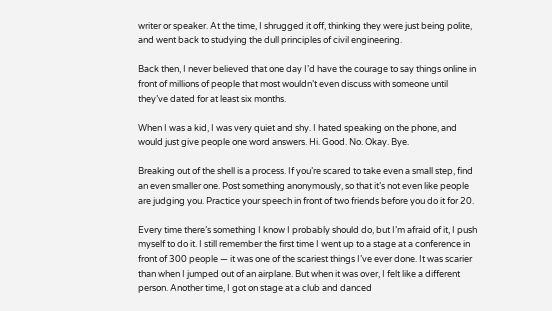writer or speaker. At the time, I shrugged it off, thinking they were just being polite, and went back to studying the dull principles of civil engineering.

Back then, I never believed that one day I’d have the courage to say things online in front of millions of people that most wouldn’t even discuss with someone until they’ve dated for at least six months.

When I was a kid, I was very quiet and shy. I hated speaking on the phone, and would just give people one word answers. Hi. Good. No. Okay. Bye.

Breaking out of the shell is a process. If you’re scared to take even a small step, find an even smaller one. Post something anonymously, so that it’s not even like people are judging you. Practice your speech in front of two friends before you do it for 20.

Every time there’s something I know I probably should do, but I’m afraid of it, I push myself to do it. I still remember the first time I went up to a stage at a conference in front of 300 people — it was one of the scariest things I’ve ever done. It was scarier than when I jumped out of an airplane. But when it was over, I felt like a different person. Another time, I got on stage at a club and danced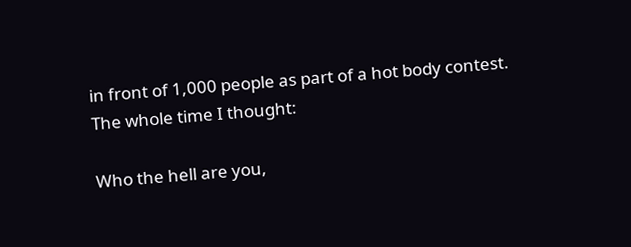in front of 1,000 people as part of a hot body contest. The whole time I thought:

Who the hell are you,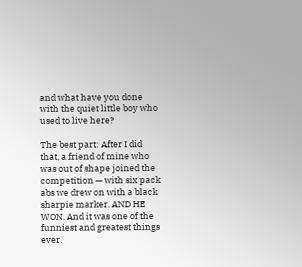and what have you done with the quiet little boy who used to live here?

The best part: After I did that, a friend of mine who was out of shape joined the competition — with six pack abs we drew on with a black sharpie marker. AND HE WON. And it was one of the funniest and greatest things ever.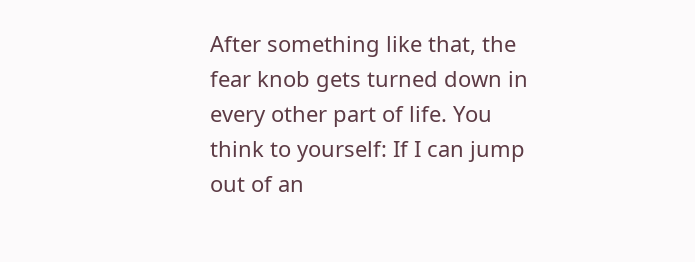After something like that, the fear knob gets turned down in every other part of life. You think to yourself: If I can jump out of an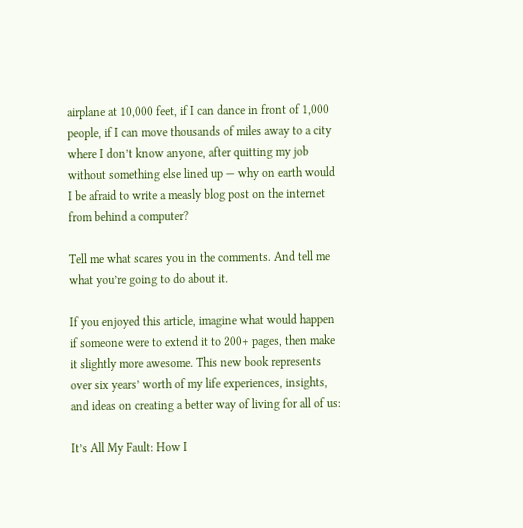airplane at 10,000 feet, if I can dance in front of 1,000 people, if I can move thousands of miles away to a city where I don’t know anyone, after quitting my job without something else lined up — why on earth would I be afraid to write a measly blog post on the internet from behind a computer?

Tell me what scares you in the comments. And tell me what you’re going to do about it.

If you enjoyed this article, imagine what would happen if someone were to extend it to 200+ pages, then make it slightly more awesome. This new book represents over six years’ worth of my life experiences, insights, and ideas on creating a better way of living for all of us:

It’s All My Fault: How I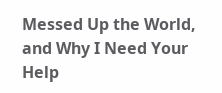Messed Up the World, and Why I Need Your Help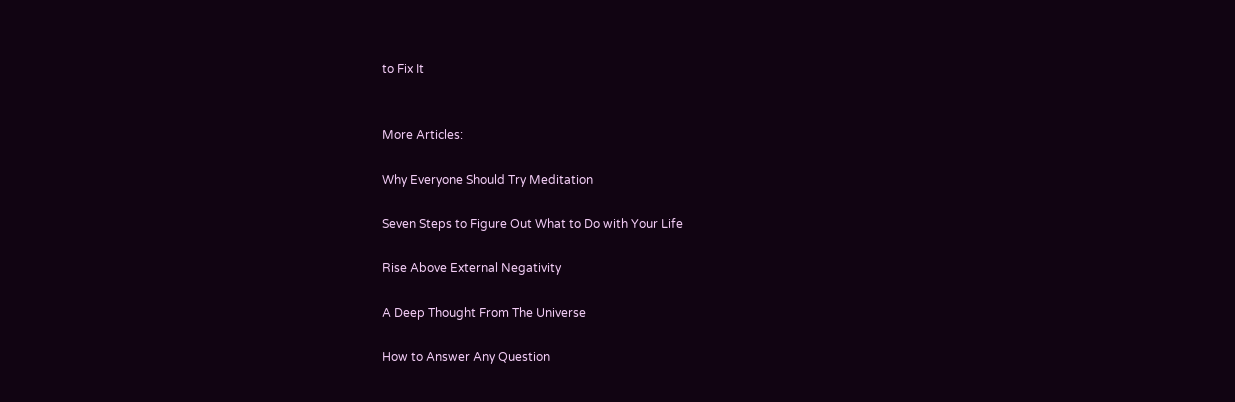to Fix It


More Articles:

Why Everyone Should Try Meditation

Seven Steps to Figure Out What to Do with Your Life

Rise Above External Negativity

A Deep Thought From The Universe

How to Answer Any Question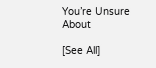You’re Unsure About

[See All]